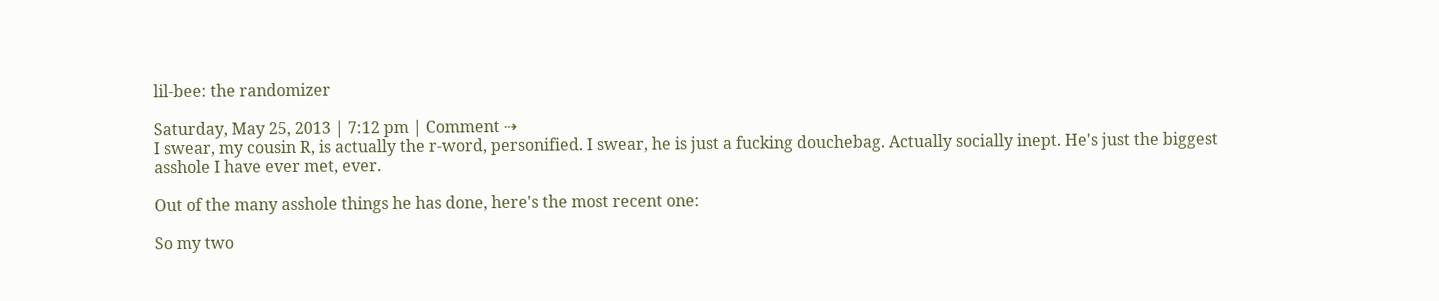lil-bee: the randomizer

Saturday, May 25, 2013 | 7:12 pm | Comment ⇢
I swear, my cousin R, is actually the r-word, personified. I swear, he is just a fucking douchebag. Actually socially inept. He's just the biggest asshole I have ever met, ever.

Out of the many asshole things he has done, here's the most recent one:

So my two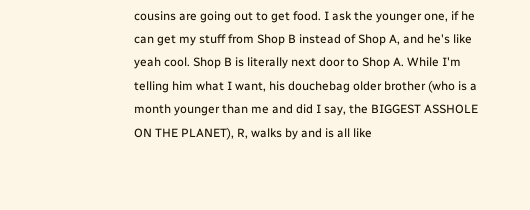cousins are going out to get food. I ask the younger one, if he can get my stuff from Shop B instead of Shop A, and he's like yeah cool. Shop B is literally next door to Shop A. While I'm telling him what I want, his douchebag older brother (who is a month younger than me and did I say, the BIGGEST ASSHOLE ON THE PLANET), R, walks by and is all like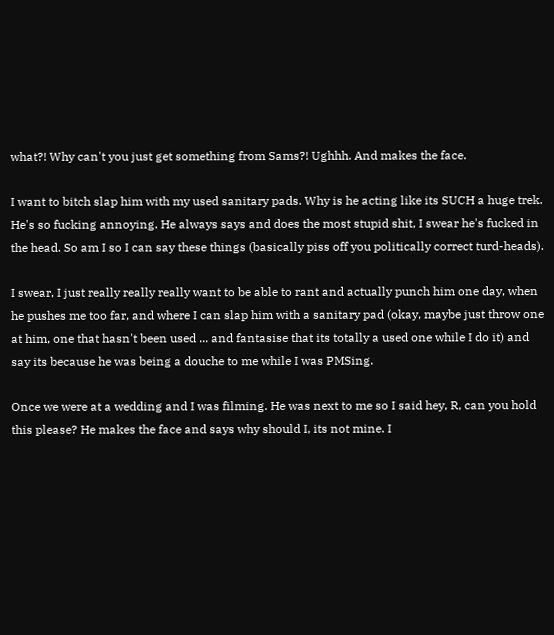what?! Why can't you just get something from Sams?! Ughhh. And makes the face.

I want to bitch slap him with my used sanitary pads. Why is he acting like its SUCH a huge trek. He's so fucking annoying. He always says and does the most stupid shit, I swear he's fucked in the head. So am I so I can say these things (basically piss off you politically correct turd-heads).

I swear, I just really really really want to be able to rant and actually punch him one day, when he pushes me too far, and where I can slap him with a sanitary pad (okay, maybe just throw one at him, one that hasn't been used ... and fantasise that its totally a used one while I do it) and say its because he was being a douche to me while I was PMSing.

Once we were at a wedding and I was filming. He was next to me so I said hey, R, can you hold this please? He makes the face and says why should I, its not mine. I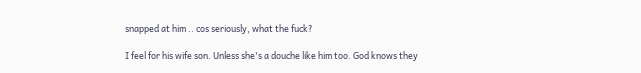snapped at him .. cos seriously, what the fuck?

I feel for his wife son. Unless she's a douche like him too. God knows they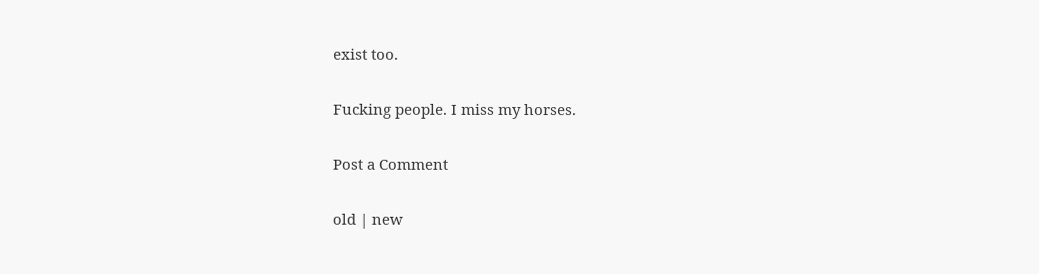exist too.

Fucking people. I miss my horses.

Post a Comment

old | new